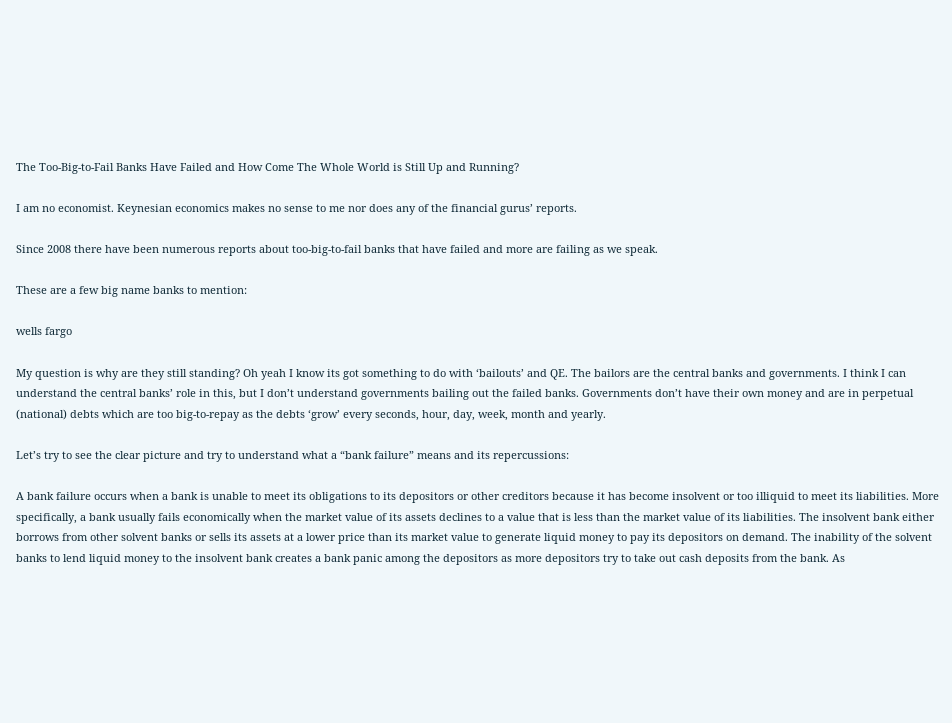The Too-Big-to-Fail Banks Have Failed and How Come The Whole World is Still Up and Running?

I am no economist. Keynesian economics makes no sense to me nor does any of the financial gurus’ reports.

Since 2008 there have been numerous reports about too-big-to-fail banks that have failed and more are failing as we speak.

These are a few big name banks to mention:

wells fargo

My question is why are they still standing? Oh yeah I know its got something to do with ‘bailouts’ and QE. The bailors are the central banks and governments. I think I can understand the central banks’ role in this, but I don’t understand governments bailing out the failed banks. Governments don’t have their own money and are in perpetual (national) debts which are too big-to-repay as the debts ‘grow’ every seconds, hour, day, week, month and yearly.

Let’s try to see the clear picture and try to understand what a “bank failure” means and its repercussions:

A bank failure occurs when a bank is unable to meet its obligations to its depositors or other creditors because it has become insolvent or too illiquid to meet its liabilities. More specifically, a bank usually fails economically when the market value of its assets declines to a value that is less than the market value of its liabilities. The insolvent bank either borrows from other solvent banks or sells its assets at a lower price than its market value to generate liquid money to pay its depositors on demand. The inability of the solvent banks to lend liquid money to the insolvent bank creates a bank panic among the depositors as more depositors try to take out cash deposits from the bank. As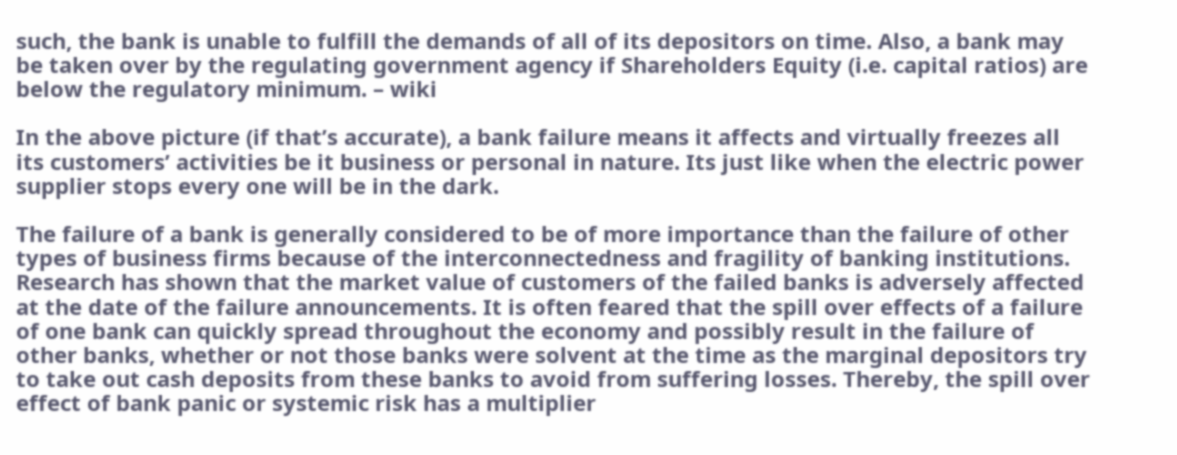such, the bank is unable to fulfill the demands of all of its depositors on time. Also, a bank may be taken over by the regulating government agency if Shareholders Equity (i.e. capital ratios) are below the regulatory minimum. – wiki

In the above picture (if that’s accurate), a bank failure means it affects and virtually freezes all its customers’ activities be it business or personal in nature. Its just like when the electric power supplier stops every one will be in the dark.

The failure of a bank is generally considered to be of more importance than the failure of other types of business firms because of the interconnectedness and fragility of banking institutions. Research has shown that the market value of customers of the failed banks is adversely affected at the date of the failure announcements. It is often feared that the spill over effects of a failure of one bank can quickly spread throughout the economy and possibly result in the failure of other banks, whether or not those banks were solvent at the time as the marginal depositors try to take out cash deposits from these banks to avoid from suffering losses. Thereby, the spill over effect of bank panic or systemic risk has a multiplier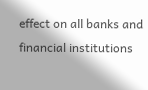effect on all banks and financial institutions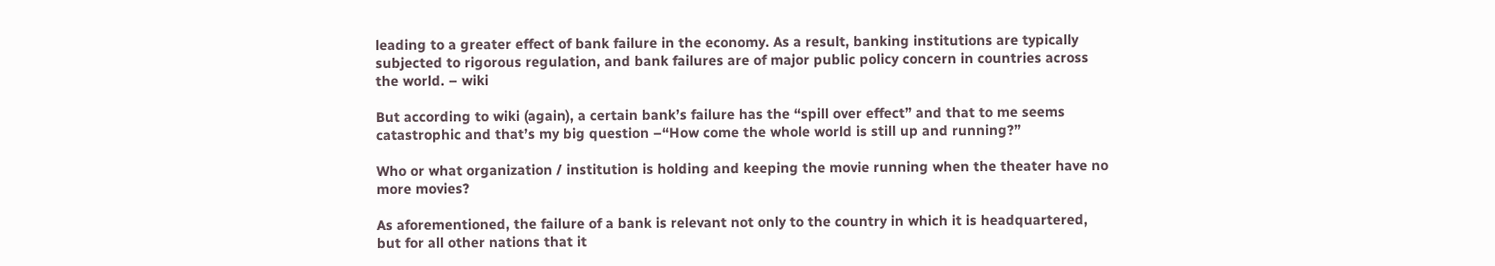leading to a greater effect of bank failure in the economy. As a result, banking institutions are typically subjected to rigorous regulation, and bank failures are of major public policy concern in countries across the world. – wiki

But according to wiki (again), a certain bank’s failure has the “spill over effect” and that to me seems catastrophic and that’s my big question –“How come the whole world is still up and running?”

Who or what organization / institution is holding and keeping the movie running when the theater have no more movies?

As aforementioned, the failure of a bank is relevant not only to the country in which it is headquartered, but for all other nations that it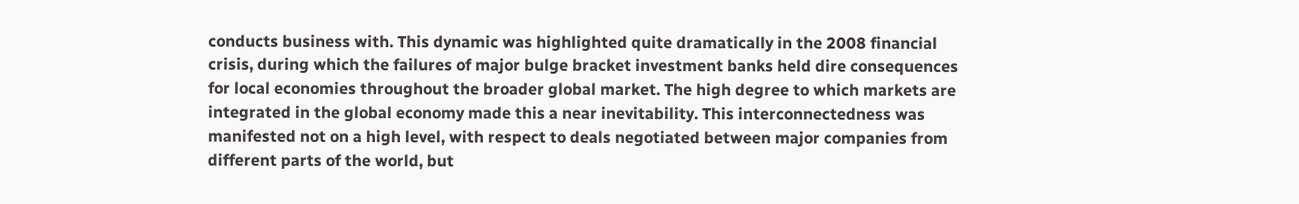conducts business with. This dynamic was highlighted quite dramatically in the 2008 financial crisis, during which the failures of major bulge bracket investment banks held dire consequences for local economies throughout the broader global market. The high degree to which markets are integrated in the global economy made this a near inevitability. This interconnectedness was manifested not on a high level, with respect to deals negotiated between major companies from different parts of the world, but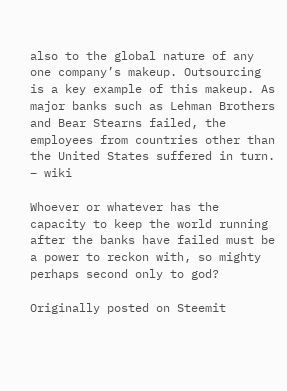also to the global nature of any one company’s makeup. Outsourcing is a key example of this makeup. As major banks such as Lehman Brothers and Bear Stearns failed, the employees from countries other than the United States suffered in turn. – wiki

Whoever or whatever has the capacity to keep the world running after the banks have failed must be a power to reckon with, so mighty perhaps second only to god?

Originally posted on Steemit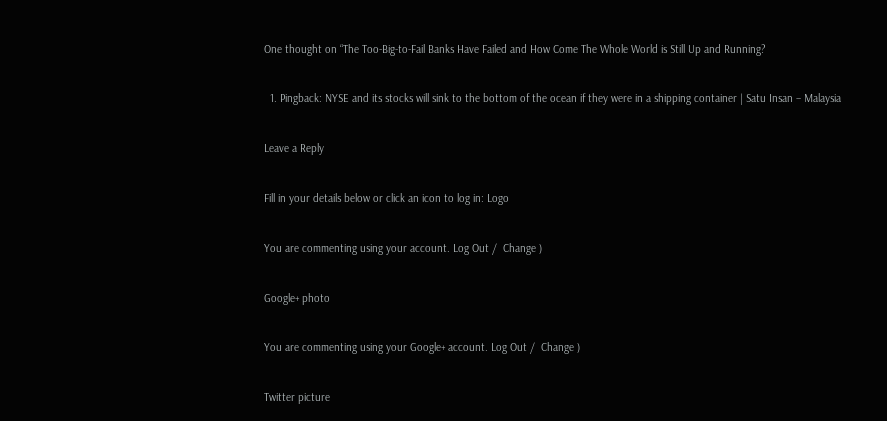One thought on “The Too-Big-to-Fail Banks Have Failed and How Come The Whole World is Still Up and Running?

  1. Pingback: NYSE and its stocks will sink to the bottom of the ocean if they were in a shipping container | Satu Insan – Malaysia

Leave a Reply

Fill in your details below or click an icon to log in: Logo

You are commenting using your account. Log Out /  Change )

Google+ photo

You are commenting using your Google+ account. Log Out /  Change )

Twitter picture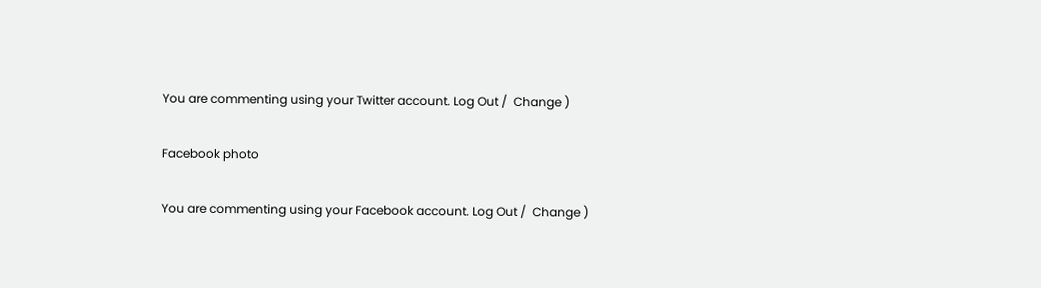You are commenting using your Twitter account. Log Out /  Change )

Facebook photo

You are commenting using your Facebook account. Log Out /  Change )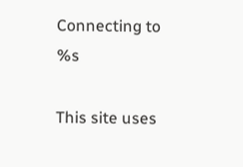Connecting to %s

This site uses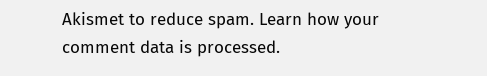Akismet to reduce spam. Learn how your comment data is processed.